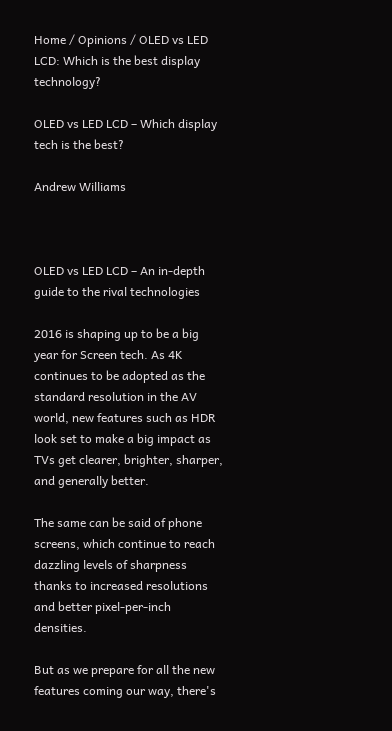Home / Opinions / OLED vs LED LCD: Which is the best display technology?

OLED vs LED LCD – Which display tech is the best?

Andrew Williams



OLED vs LED LCD – An in-depth guide to the rival technologies

2016 is shaping up to be a big year for Screen tech. As 4K continues to be adopted as the standard resolution in the AV world, new features such as HDR look set to make a big impact as TVs get clearer, brighter, sharper, and generally better.

The same can be said of phone screens, which continue to reach dazzling levels of sharpness thanks to increased resolutions and better pixel-per-inch densities.

But as we prepare for all the new features coming our way, there's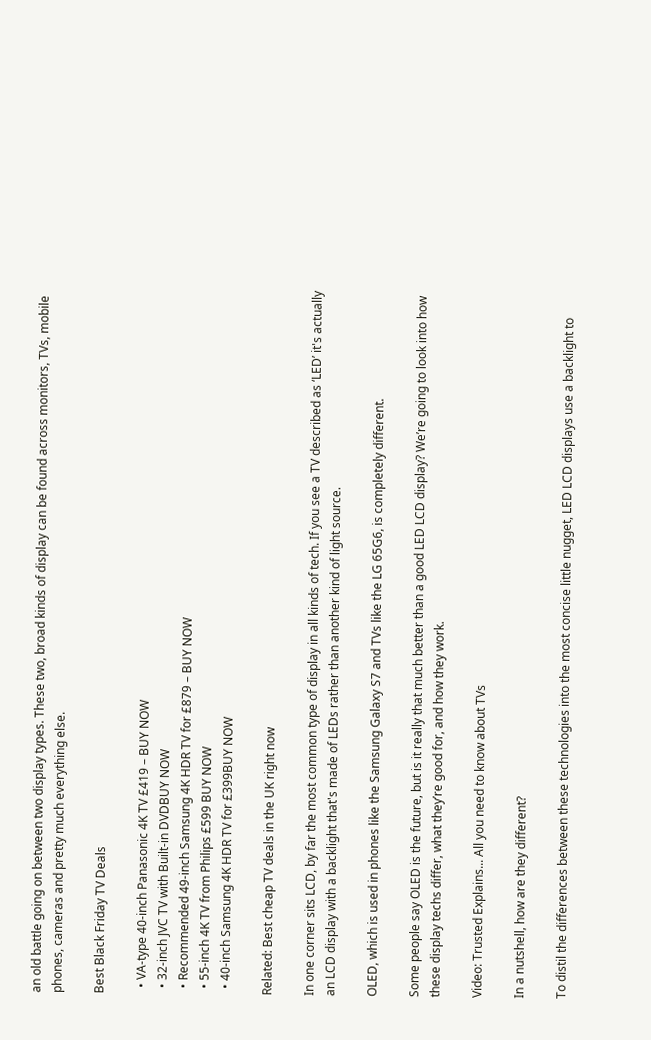an old battle going on between two display types. These two, broad kinds of display can be found across monitors, TVs, mobile phones, cameras and pretty much everything else.

Best Black Friday TV Deals

  • VA-type 40-inch Panasonic 4K TV £419 – BUY NOW
  • 32-inch JVC TV with Built-in DVDBUY NOW
  • Recommended 49-inch Samsung 4K HDR TV for £879 – BUY NOW
  • 55-inch 4K TV from Philips £599 BUY NOW
  • 40-inch Samsung 4K HDR TV for £399BUY NOW

Related: Best cheap TV deals in the UK right now

In one corner sits LCD, by far the most common type of display in all kinds of tech. If you see a TV described as ‘LED’ it's actually an LCD display with a backlight that's made of LEDs rather than another kind of light source.

OLED, which is used in phones like the Samsung Galaxy S7 and TVs like the LG 65G6, is completely different.

Some people say OLED is the future, but is it really that much better than a good LED LCD display? We’re going to look into how these display techs differ, what they’re good for, and how they work.

Video: Trusted Explains... All you need to know about TVs

In a nutshell, how are they different?

To distil the differences between these technologies into the most concise little nugget, LED LCD displays use a backlight to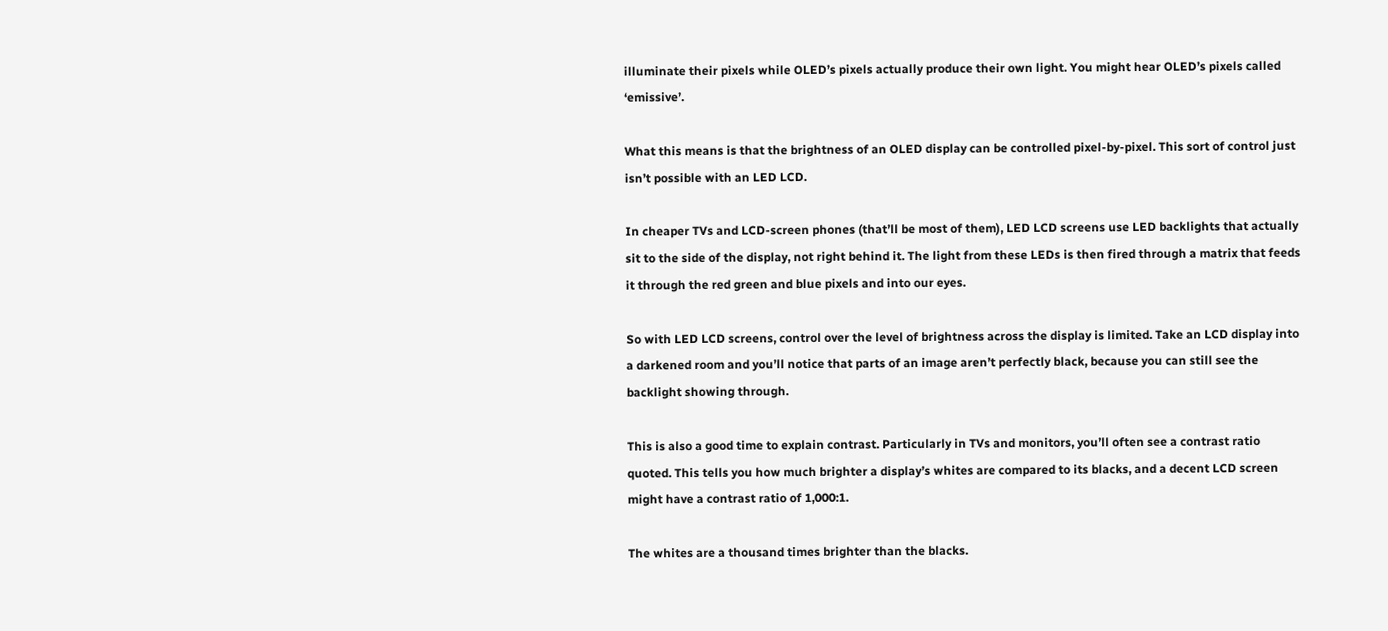illuminate their pixels while OLED’s pixels actually produce their own light. You might hear OLED’s pixels called ‘emissive’.

What this means is that the brightness of an OLED display can be controlled pixel-by-pixel. This sort of control just isn’t possible with an LED LCD.

In cheaper TVs and LCD-screen phones (that’ll be most of them), LED LCD screens use LED backlights that actually sit to the side of the display, not right behind it. The light from these LEDs is then fired through a matrix that feeds it through the red green and blue pixels and into our eyes.

So with LED LCD screens, control over the level of brightness across the display is limited. Take an LCD display into a darkened room and you’ll notice that parts of an image aren’t perfectly black, because you can still see the backlight showing through.

This is also a good time to explain contrast. Particularly in TVs and monitors, you’ll often see a contrast ratio quoted. This tells you how much brighter a display’s whites are compared to its blacks, and a decent LCD screen might have a contrast ratio of 1,000:1.

The whites are a thousand times brighter than the blacks.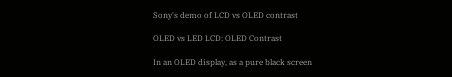Sony's demo of LCD vs OLED contrast

OLED vs LED LCD: OLED Contrast

In an OLED display, as a pure black screen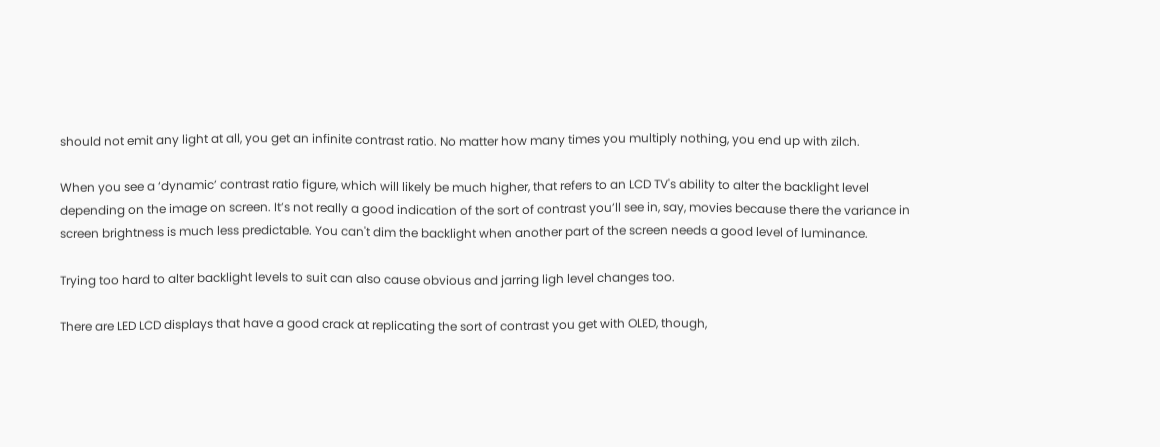should not emit any light at all, you get an infinite contrast ratio. No matter how many times you multiply nothing, you end up with zilch.

When you see a ‘dynamic’ contrast ratio figure, which will likely be much higher, that refers to an LCD TV's ability to alter the backlight level depending on the image on screen. It’s not really a good indication of the sort of contrast you’ll see in, say, movies because there the variance in screen brightness is much less predictable. You can't dim the backlight when another part of the screen needs a good level of luminance.

Trying too hard to alter backlight levels to suit can also cause obvious and jarring ligh level changes too.

There are LED LCD displays that have a good crack at replicating the sort of contrast you get with OLED, though,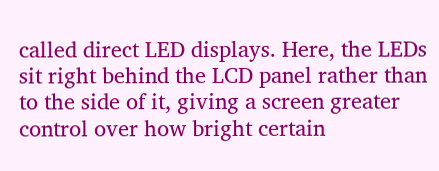called direct LED displays. Here, the LEDs sit right behind the LCD panel rather than to the side of it, giving a screen greater control over how bright certain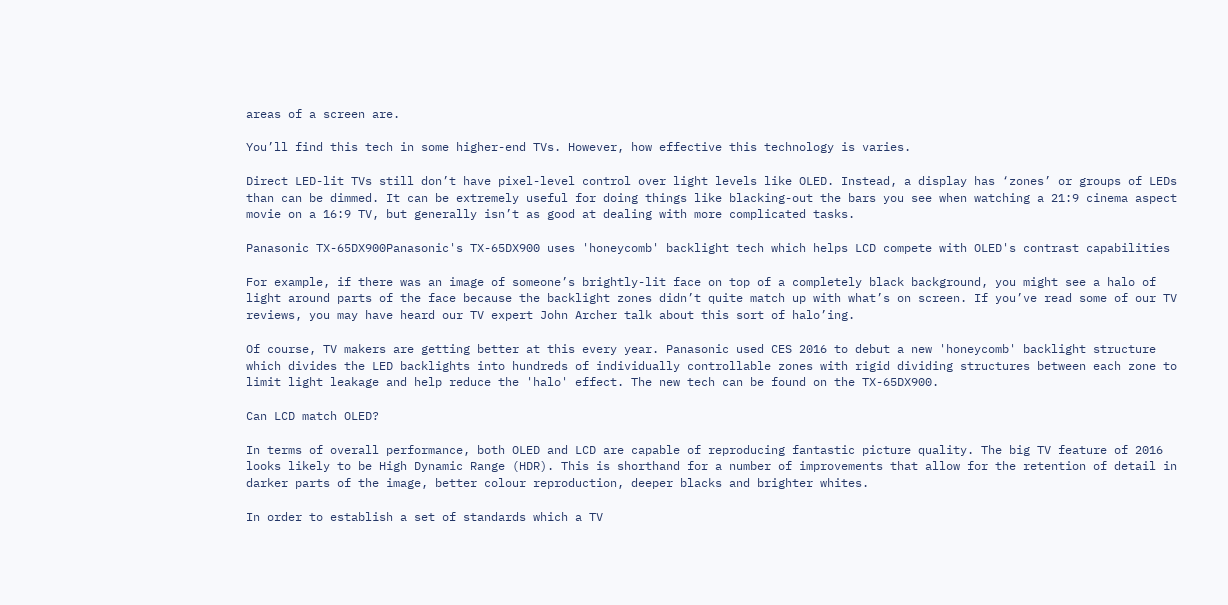areas of a screen are.

You’ll find this tech in some higher-end TVs. However, how effective this technology is varies.

Direct LED-lit TVs still don’t have pixel-level control over light levels like OLED. Instead, a display has ‘zones’ or groups of LEDs than can be dimmed. It can be extremely useful for doing things like blacking-out the bars you see when watching a 21:9 cinema aspect movie on a 16:9 TV, but generally isn’t as good at dealing with more complicated tasks.

Panasonic TX-65DX900Panasonic's TX-65DX900 uses 'honeycomb' backlight tech which helps LCD compete with OLED's contrast capabilities

For example, if there was an image of someone’s brightly-lit face on top of a completely black background, you might see a halo of light around parts of the face because the backlight zones didn’t quite match up with what’s on screen. If you’ve read some of our TV reviews, you may have heard our TV expert John Archer talk about this sort of halo’ing.

Of course, TV makers are getting better at this every year. Panasonic used CES 2016 to debut a new 'honeycomb' backlight structure which divides the LED backlights into hundreds of individually controllable zones with rigid dividing structures between each zone to limit light leakage and help reduce the 'halo' effect. The new tech can be found on the TX-65DX900.

Can LCD match OLED?

In terms of overall performance, both OLED and LCD are capable of reproducing fantastic picture quality. The big TV feature of 2016 looks likely to be High Dynamic Range (HDR). This is shorthand for a number of improvements that allow for the retention of detail in darker parts of the image, better colour reproduction, deeper blacks and brighter whites.

In order to establish a set of standards which a TV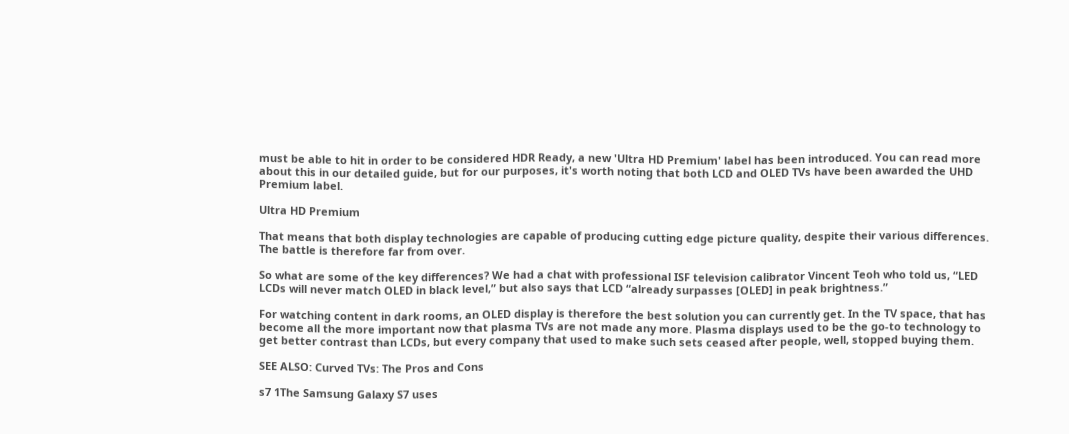must be able to hit in order to be considered HDR Ready, a new 'Ultra HD Premium' label has been introduced. You can read more about this in our detailed guide, but for our purposes, it's worth noting that both LCD and OLED TVs have been awarded the UHD Premium label.

Ultra HD Premium

That means that both display technologies are capable of producing cutting edge picture quality, despite their various differences. The battle is therefore far from over.

So what are some of the key differences? We had a chat with professional ISF television calibrator Vincent Teoh who told us, “LED LCDs will never match OLED in black level,” but also says that LCD “already surpasses [OLED] in peak brightness.”

For watching content in dark rooms, an OLED display is therefore the best solution you can currently get. In the TV space, that has become all the more important now that plasma TVs are not made any more. Plasma displays used to be the go-to technology to get better contrast than LCDs, but every company that used to make such sets ceased after people, well, stopped buying them.

SEE ALSO: Curved TVs: The Pros and Cons

s7 1The Samsung Galaxy S7 uses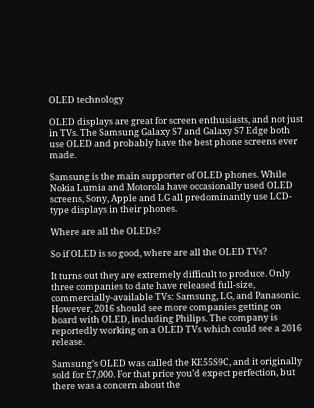OLED technology

OLED displays are great for screen enthusiasts, and not just in TVs. The Samsung Galaxy S7 and Galaxy S7 Edge both use OLED and probably have the best phone screens ever made.

Samsung is the main supporter of OLED phones. While Nokia Lumia and Motorola have occasionally used OLED screens, Sony, Apple and LG all predominantly use LCD-type displays in their phones.

Where are all the OLEDs?

So if OLED is so good, where are all the OLED TVs?

It turns out they are extremely difficult to produce. Only three companies to date have released full-size, commercially-available TVs: Samsung, LG, and Panasonic. However, 2016 should see more companies getting on board with OLED, including Philips. The company is reportedly working on a OLED TVs which could see a 2016 release.

Samsung’s OLED was called the KE55S9C, and it originally sold for £7,000. For that price you’d expect perfection, but there was a concern about the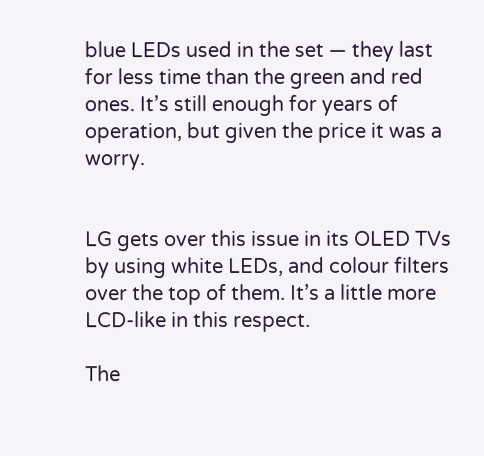blue LEDs used in the set — they last for less time than the green and red ones. It’s still enough for years of operation, but given the price it was a worry.


LG gets over this issue in its OLED TVs by using white LEDs, and colour filters over the top of them. It’s a little more LCD-like in this respect.

The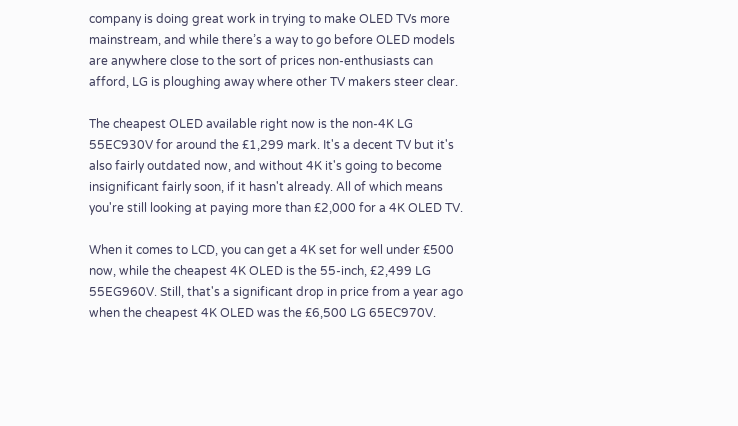company is doing great work in trying to make OLED TVs more mainstream, and while there’s a way to go before OLED models are anywhere close to the sort of prices non-enthusiasts can afford, LG is ploughing away where other TV makers steer clear.

The cheapest OLED available right now is the non-4K LG 55EC930V for around the £1,299 mark. It's a decent TV but it's also fairly outdated now, and without 4K it's going to become insignificant fairly soon, if it hasn't already. All of which means you're still looking at paying more than £2,000 for a 4K OLED TV.

When it comes to LCD, you can get a 4K set for well under £500 now, while the cheapest 4K OLED is the 55-inch, £2,499 LG 55EG960V. Still, that's a significant drop in price from a year ago when the cheapest 4K OLED was the £6,500 LG 65EC970V.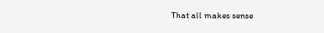That all makes sense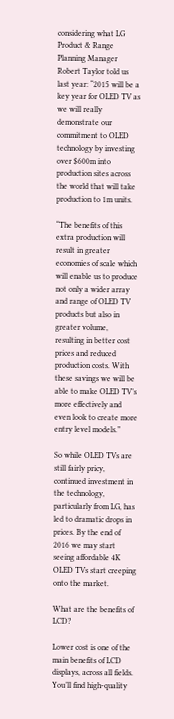considering what LG Product & Range Planning Manager Robert Taylor told us last year: “2015 will be a key year for OLED TV as we will really demonstrate our commitment to OLED technology by investing over $600m into production sites across the world that will take production to 1m units.

“The benefits of this extra production will result in greater economies of scale which will enable us to produce not only a wider array and range of OLED TV products but also in greater volume, resulting in better cost prices and reduced production costs. With these savings we will be able to make OLED TV’s more effectively and even look to create more entry level models.”

So while OLED TVs are still fairly pricy, continued investment in the technology, particularly from LG, has led to dramatic drops in prices. By the end of 2016 we may start seeing affordable 4K OLED TVs start creeping onto the market.

What are the benefits of LCD?

Lower cost is one of the main benefits of LCD displays, across all fields. You’ll find high-quality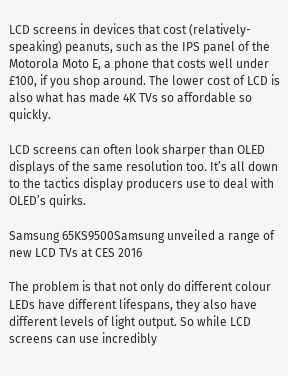LCD screens in devices that cost (relatively-speaking) peanuts, such as the IPS panel of the Motorola Moto E, a phone that costs well under £100, if you shop around. The lower cost of LCD is also what has made 4K TVs so affordable so quickly.

LCD screens can often look sharper than OLED displays of the same resolution too. It’s all down to the tactics display producers use to deal with OLED’s quirks.

Samsung 65KS9500Samsung unveiled a range of new LCD TVs at CES 2016

The problem is that not only do different colour LEDs have different lifespans, they also have different levels of light output. So while LCD screens can use incredibly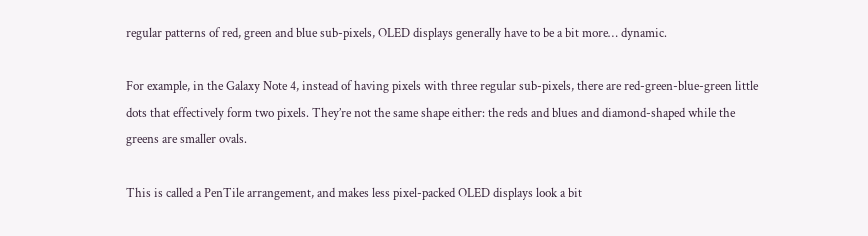regular patterns of red, green and blue sub-pixels, OLED displays generally have to be a bit more… dynamic.

For example, in the Galaxy Note 4, instead of having pixels with three regular sub-pixels, there are red-green-blue-green little dots that effectively form two pixels. They’re not the same shape either: the reds and blues and diamond-shaped while the greens are smaller ovals.

This is called a PenTile arrangement, and makes less pixel-packed OLED displays look a bit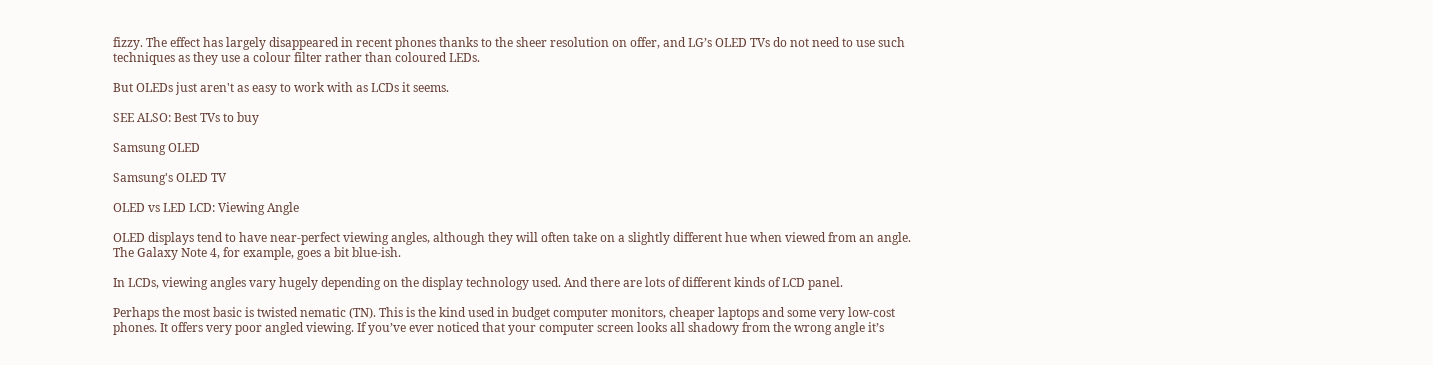fizzy. The effect has largely disappeared in recent phones thanks to the sheer resolution on offer, and LG’s OLED TVs do not need to use such techniques as they use a colour filter rather than coloured LEDs.

But OLEDs just aren't as easy to work with as LCDs it seems.

SEE ALSO: Best TVs to buy

Samsung OLED

Samsung's OLED TV

OLED vs LED LCD: Viewing Angle

OLED displays tend to have near-perfect viewing angles, although they will often take on a slightly different hue when viewed from an angle. The Galaxy Note 4, for example, goes a bit blue-ish.

In LCDs, viewing angles vary hugely depending on the display technology used. And there are lots of different kinds of LCD panel.

Perhaps the most basic is twisted nematic (TN). This is the kind used in budget computer monitors, cheaper laptops and some very low-cost phones. It offers very poor angled viewing. If you’ve ever noticed that your computer screen looks all shadowy from the wrong angle it’s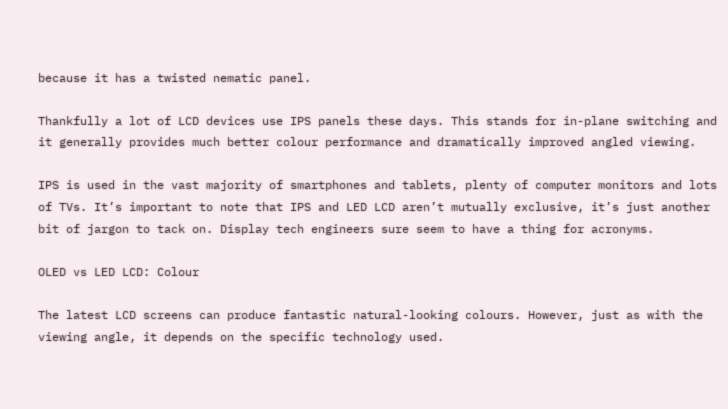because it has a twisted nematic panel.

Thankfully a lot of LCD devices use IPS panels these days. This stands for in-plane switching and it generally provides much better colour performance and dramatically improved angled viewing.

IPS is used in the vast majority of smartphones and tablets, plenty of computer monitors and lots of TVs. It’s important to note that IPS and LED LCD aren’t mutually exclusive, it’s just another bit of jargon to tack on. Display tech engineers sure seem to have a thing for acronyms.

OLED vs LED LCD: Colour

The latest LCD screens can produce fantastic natural-looking colours. However, just as with the viewing angle, it depends on the specific technology used.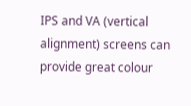IPS and VA (vertical alignment) screens can provide great colour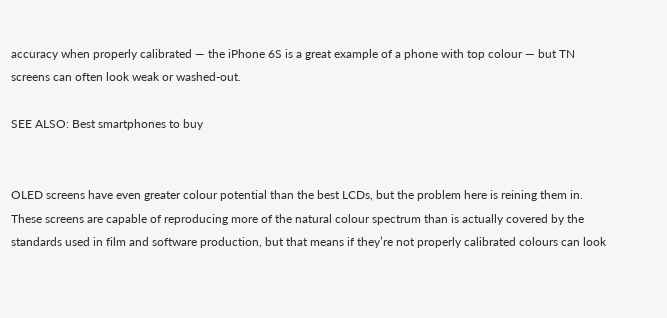accuracy when properly calibrated — the iPhone 6S is a great example of a phone with top colour — but TN screens can often look weak or washed-out.

SEE ALSO: Best smartphones to buy


OLED screens have even greater colour potential than the best LCDs, but the problem here is reining them in. These screens are capable of reproducing more of the natural colour spectrum than is actually covered by the standards used in film and software production, but that means if they’re not properly calibrated colours can look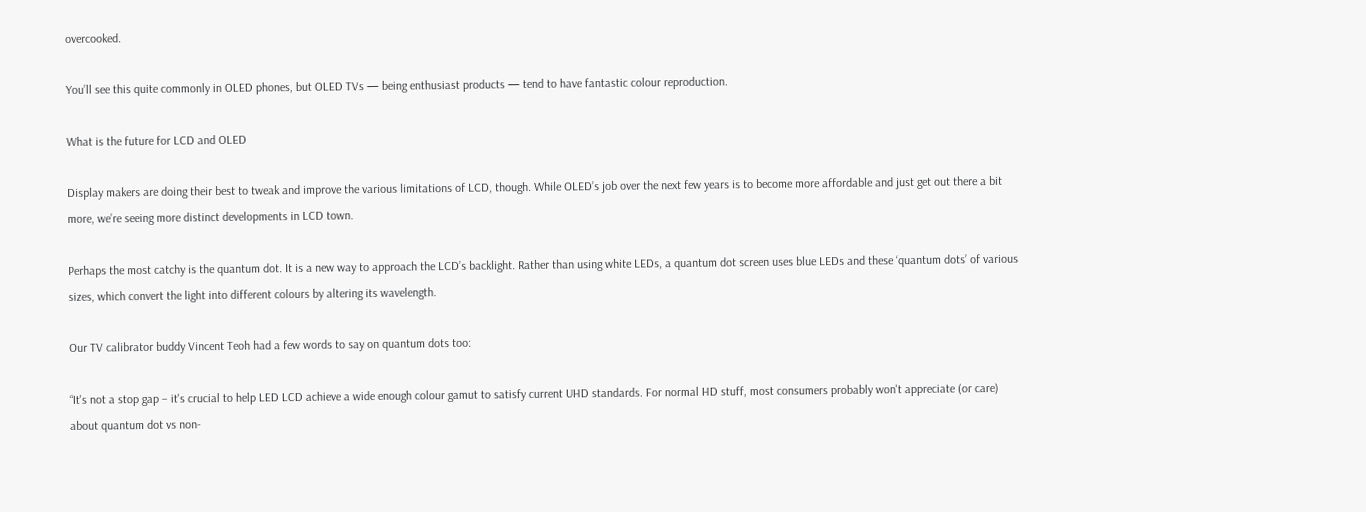overcooked.

You’ll see this quite commonly in OLED phones, but OLED TVs — being enthusiast products — tend to have fantastic colour reproduction.

What is the future for LCD and OLED

Display makers are doing their best to tweak and improve the various limitations of LCD, though. While OLED’s job over the next few years is to become more affordable and just get out there a bit more, we’re seeing more distinct developments in LCD town.

Perhaps the most catchy is the quantum dot. It is a new way to approach the LCD’s backlight. Rather than using white LEDs, a quantum dot screen uses blue LEDs and these ‘quantum dots’ of various sizes, which convert the light into different colours by altering its wavelength.

Our TV calibrator buddy Vincent Teoh had a few words to say on quantum dots too:

“It's not a stop gap – it's crucial to help LED LCD achieve a wide enough colour gamut to satisfy current UHD standards. For normal HD stuff, most consumers probably won't appreciate (or care) about quantum dot vs non-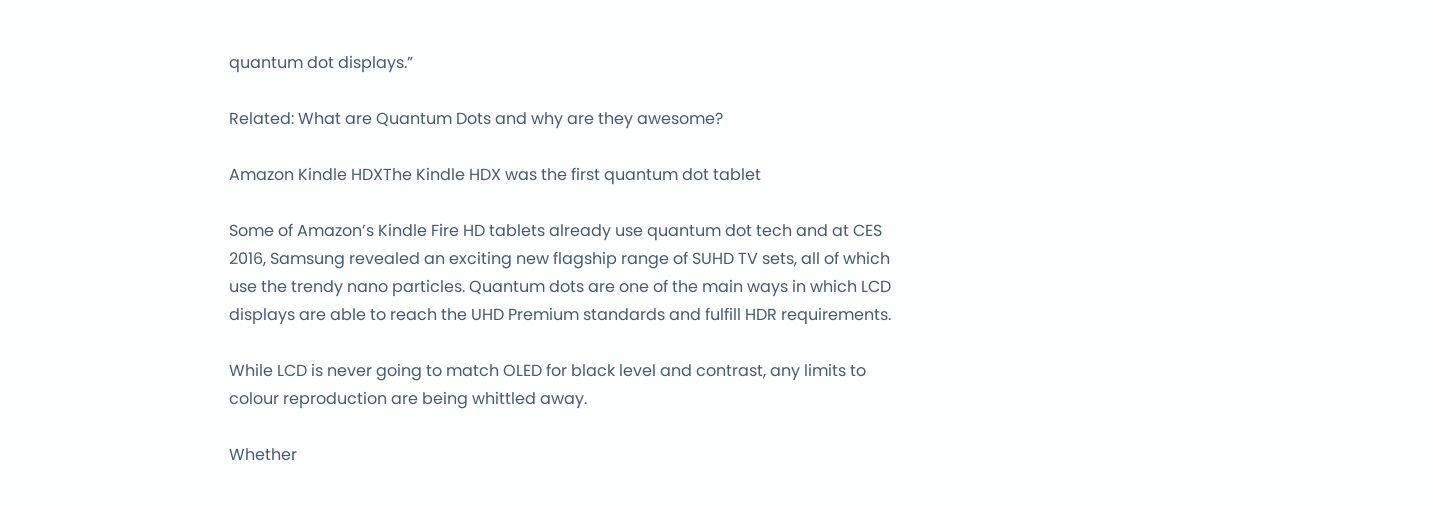quantum dot displays.”

Related: What are Quantum Dots and why are they awesome?

Amazon Kindle HDXThe Kindle HDX was the first quantum dot tablet

Some of Amazon’s Kindle Fire HD tablets already use quantum dot tech and at CES 2016, Samsung revealed an exciting new flagship range of SUHD TV sets, all of which use the trendy nano particles. Quantum dots are one of the main ways in which LCD displays are able to reach the UHD Premium standards and fulfill HDR requirements.

While LCD is never going to match OLED for black level and contrast, any limits to colour reproduction are being whittled away.

Whether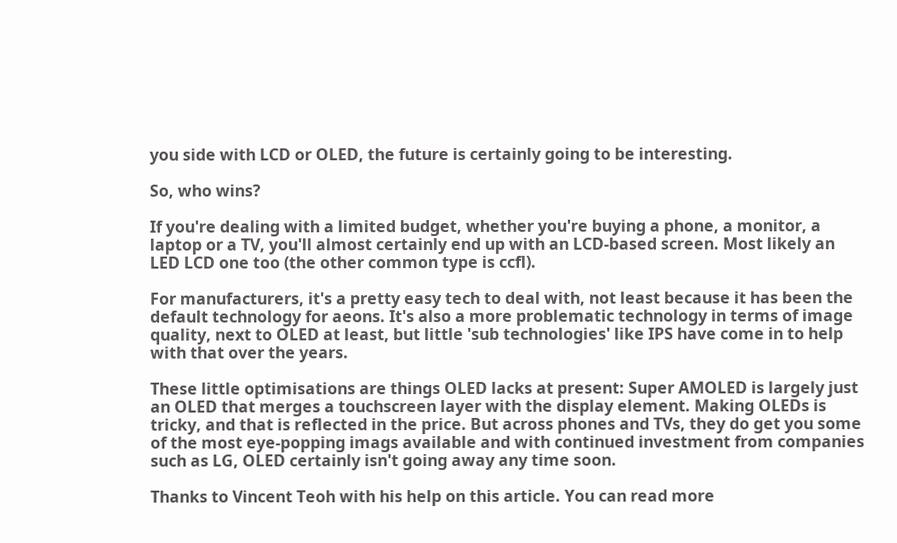you side with LCD or OLED, the future is certainly going to be interesting.

So, who wins?

If you're dealing with a limited budget, whether you're buying a phone, a monitor, a laptop or a TV, you'll almost certainly end up with an LCD-based screen. Most likely an LED LCD one too (the other common type is ccfl).

For manufacturers, it's a pretty easy tech to deal with, not least because it has been the default technology for aeons. It's also a more problematic technology in terms of image quality, next to OLED at least, but little 'sub technologies' like IPS have come in to help with that over the years.

These little optimisations are things OLED lacks at present: Super AMOLED is largely just an OLED that merges a touchscreen layer with the display element. Making OLEDs is tricky, and that is reflected in the price. But across phones and TVs, they do get you some of the most eye-popping imags available and with continued investment from companies such as LG, OLED certainly isn't going away any time soon.

Thanks to Vincent Teoh with his help on this article. You can read more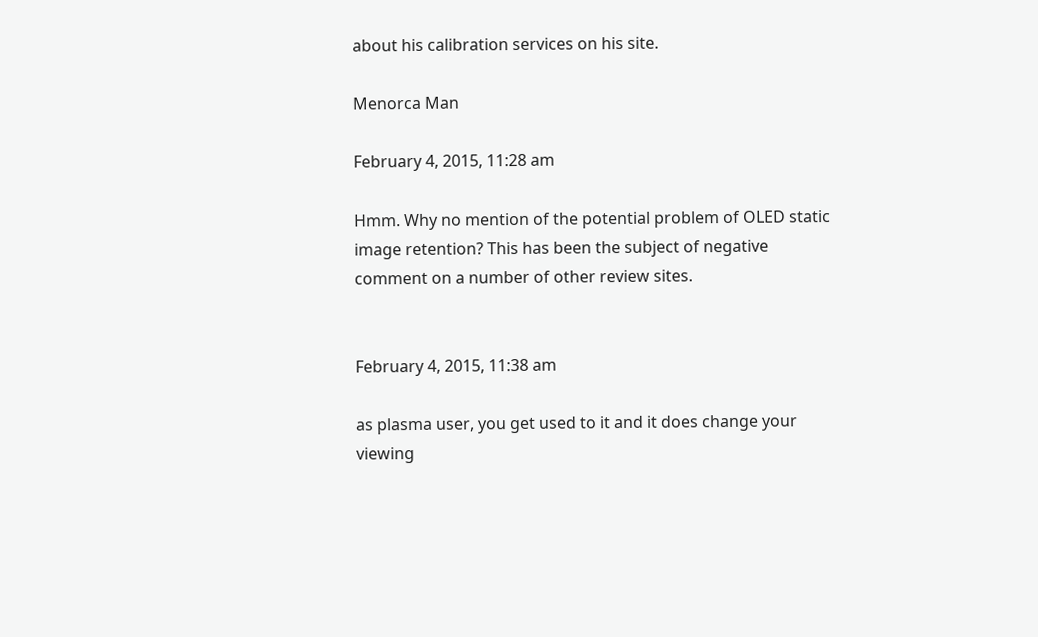about his calibration services on his site.

Menorca Man

February 4, 2015, 11:28 am

Hmm. Why no mention of the potential problem of OLED static image retention? This has been the subject of negative comment on a number of other review sites.


February 4, 2015, 11:38 am

as plasma user, you get used to it and it does change your viewing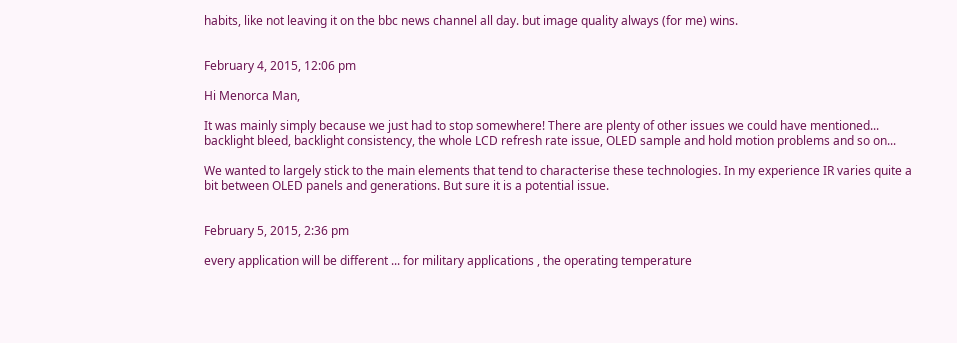habits, like not leaving it on the bbc news channel all day. but image quality always (for me) wins.


February 4, 2015, 12:06 pm

Hi Menorca Man,

It was mainly simply because we just had to stop somewhere! There are plenty of other issues we could have mentioned... backlight bleed, backlight consistency, the whole LCD refresh rate issue, OLED sample and hold motion problems and so on...

We wanted to largely stick to the main elements that tend to characterise these technologies. In my experience IR varies quite a bit between OLED panels and generations. But sure it is a potential issue.


February 5, 2015, 2:36 pm

every application will be different ... for military applications , the operating temperature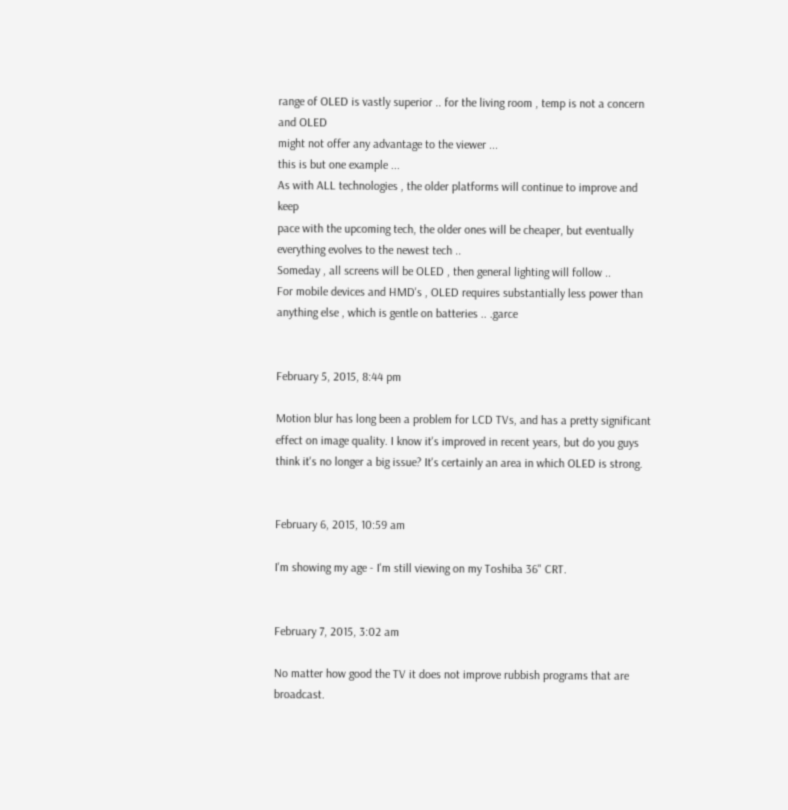range of OLED is vastly superior .. for the living room , temp is not a concern and OLED
might not offer any advantage to the viewer ...
this is but one example ...
As with ALL technologies , the older platforms will continue to improve and keep
pace with the upcoming tech, the older ones will be cheaper, but eventually
everything evolves to the newest tech ..
Someday , all screens will be OLED , then general lighting will follow ..
For mobile devices and HMD's , OLED requires substantially less power than
anything else , which is gentle on batteries .. .garce


February 5, 2015, 8:44 pm

Motion blur has long been a problem for LCD TVs, and has a pretty significant effect on image quality. I know it's improved in recent years, but do you guys think it's no longer a big issue? It's certainly an area in which OLED is strong.


February 6, 2015, 10:59 am

I'm showing my age - I'm still viewing on my Toshiba 36" CRT.


February 7, 2015, 3:02 am

No matter how good the TV it does not improve rubbish programs that are broadcast.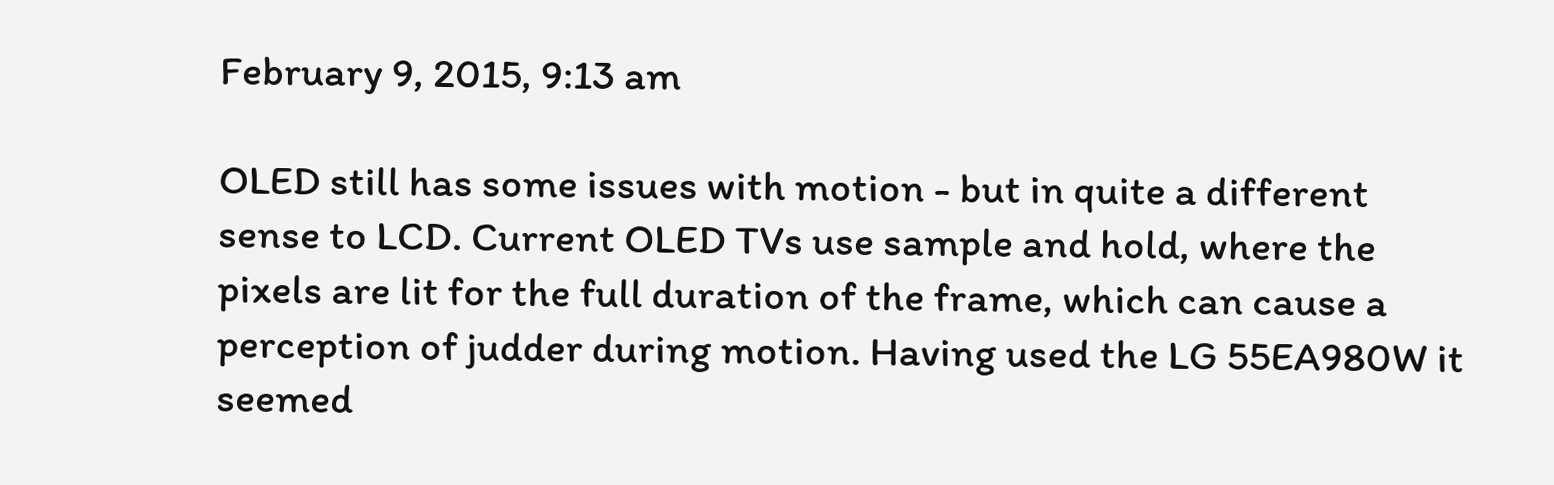February 9, 2015, 9:13 am

OLED still has some issues with motion - but in quite a different sense to LCD. Current OLED TVs use sample and hold, where the pixels are lit for the full duration of the frame, which can cause a perception of judder during motion. Having used the LG 55EA980W it seemed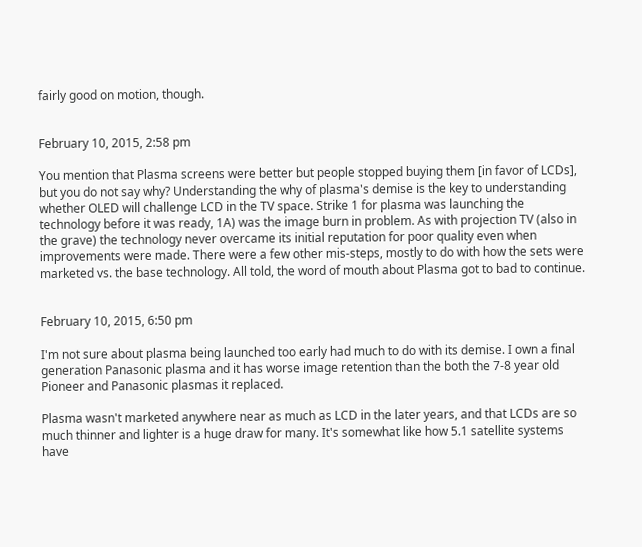fairly good on motion, though.


February 10, 2015, 2:58 pm

You mention that Plasma screens were better but people stopped buying them [in favor of LCDs], but you do not say why? Understanding the why of plasma's demise is the key to understanding whether OLED will challenge LCD in the TV space. Strike 1 for plasma was launching the technology before it was ready, 1A) was the image burn in problem. As with projection TV (also in the grave) the technology never overcame its initial reputation for poor quality even when improvements were made. There were a few other mis-steps, mostly to do with how the sets were marketed vs. the base technology. All told, the word of mouth about Plasma got to bad to continue.


February 10, 2015, 6:50 pm

I'm not sure about plasma being launched too early had much to do with its demise. I own a final generation Panasonic plasma and it has worse image retention than the both the 7-8 year old Pioneer and Panasonic plasmas it replaced.

Plasma wasn't marketed anywhere near as much as LCD in the later years, and that LCDs are so much thinner and lighter is a huge draw for many. It's somewhat like how 5.1 satellite systems have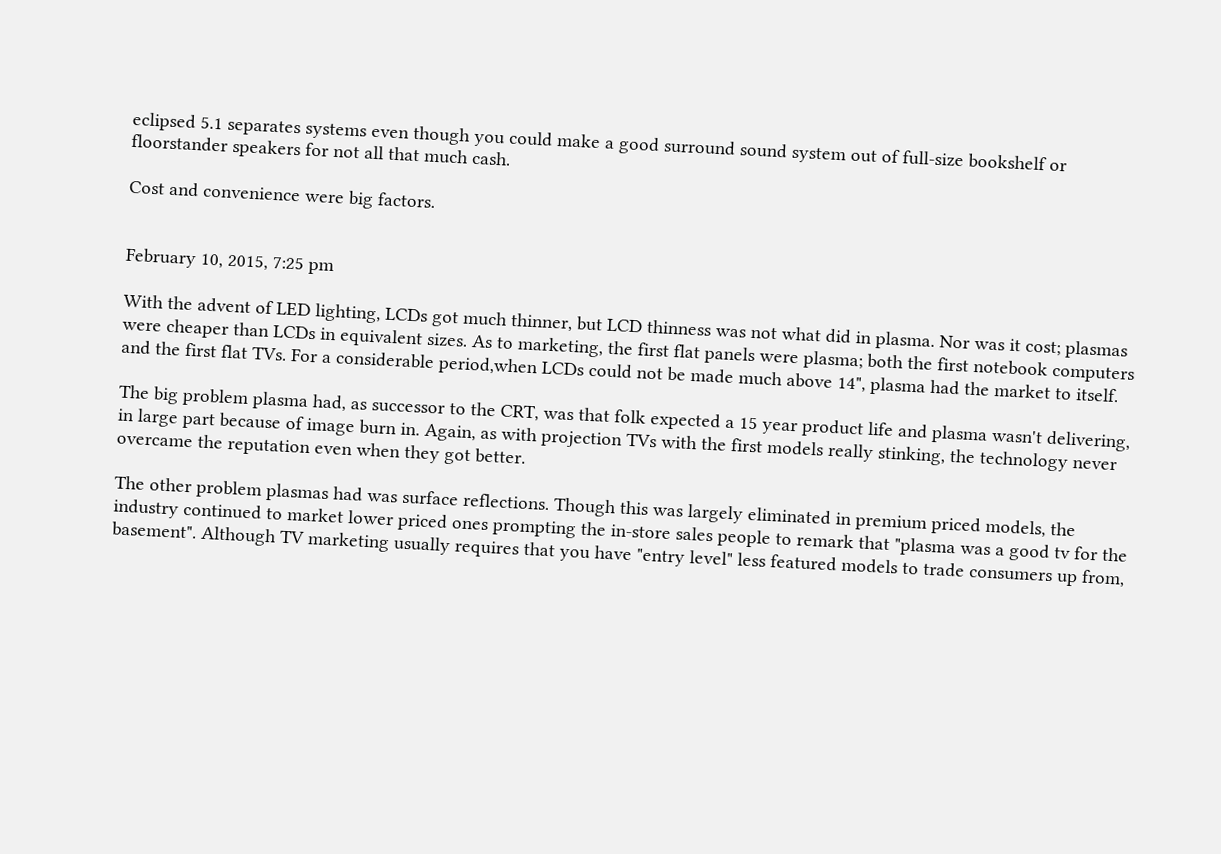eclipsed 5.1 separates systems even though you could make a good surround sound system out of full-size bookshelf or floorstander speakers for not all that much cash.

Cost and convenience were big factors.


February 10, 2015, 7:25 pm

With the advent of LED lighting, LCDs got much thinner, but LCD thinness was not what did in plasma. Nor was it cost; plasmas were cheaper than LCDs in equivalent sizes. As to marketing, the first flat panels were plasma; both the first notebook computers and the first flat TVs. For a considerable period,when LCDs could not be made much above 14", plasma had the market to itself.

The big problem plasma had, as successor to the CRT, was that folk expected a 15 year product life and plasma wasn't delivering, in large part because of image burn in. Again, as with projection TVs with the first models really stinking, the technology never overcame the reputation even when they got better.

The other problem plasmas had was surface reflections. Though this was largely eliminated in premium priced models, the industry continued to market lower priced ones prompting the in-store sales people to remark that "plasma was a good tv for the basement". Although TV marketing usually requires that you have "entry level" less featured models to trade consumers up from,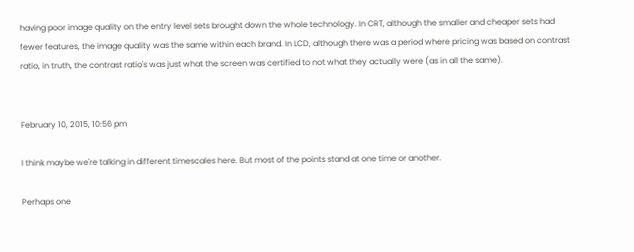having poor image quality on the entry level sets brought down the whole technology. In CRT, although the smaller and cheaper sets had fewer features, the image quality was the same within each brand. In LCD, although there was a period where pricing was based on contrast ratio, in truth, the contrast ratio's was just what the screen was certified to not what they actually were (as in all the same).


February 10, 2015, 10:56 pm

I think maybe we're talking in different timescales here. But most of the points stand at one time or another.

Perhaps one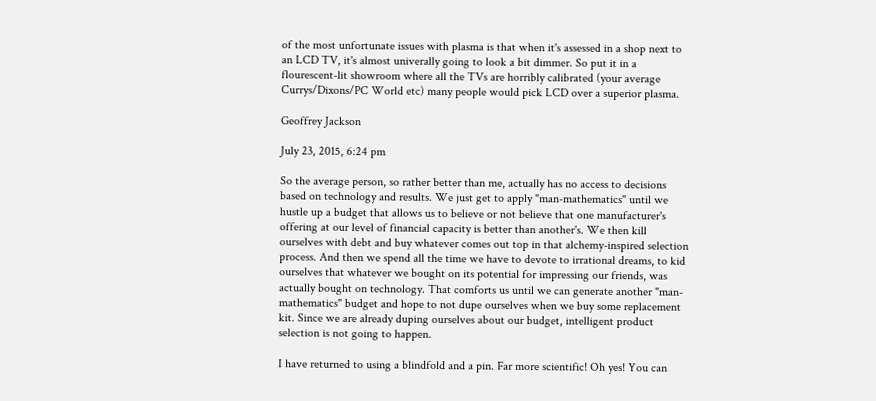of the most unfortunate issues with plasma is that when it's assessed in a shop next to an LCD TV, it's almost univerally going to look a bit dimmer. So put it in a flourescent-lit showroom where all the TVs are horribly calibrated (your average Currys/Dixons/PC World etc) many people would pick LCD over a superior plasma.

Geoffrey Jackson

July 23, 2015, 6:24 pm

So the average person, so rather better than me, actually has no access to decisions based on technology and results. We just get to apply "man-mathematics" until we hustle up a budget that allows us to believe or not believe that one manufacturer's offering at our level of financial capacity is better than another's. We then kill ourselves with debt and buy whatever comes out top in that alchemy-inspired selection process. And then we spend all the time we have to devote to irrational dreams, to kid ourselves that whatever we bought on its potential for impressing our friends, was actually bought on technology. That comforts us until we can generate another "man-mathematics" budget and hope to not dupe ourselves when we buy some replacement kit. Since we are already duping ourselves about our budget, intelligent product selection is not going to happen.

I have returned to using a blindfold and a pin. Far more scientific! Oh yes! You can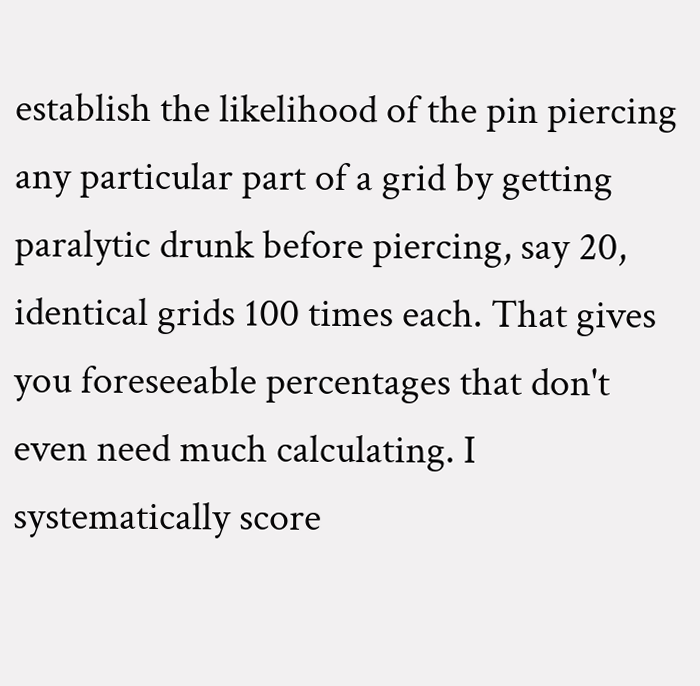establish the likelihood of the pin piercing any particular part of a grid by getting paralytic drunk before piercing, say 20, identical grids 100 times each. That gives you foreseeable percentages that don't even need much calculating. I systematically score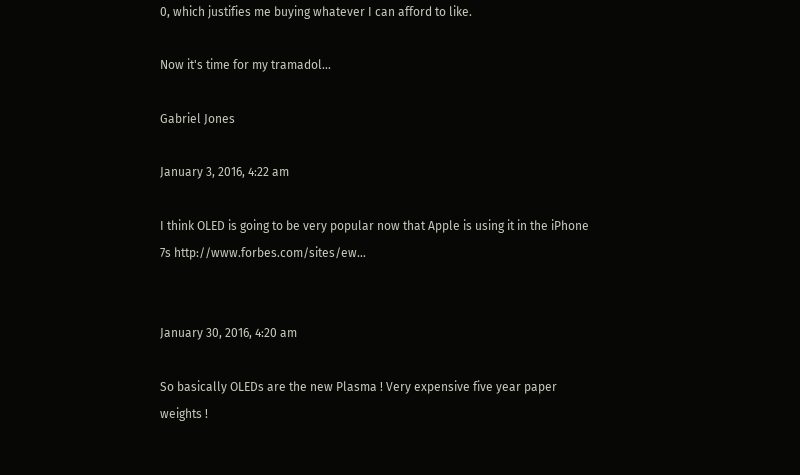0, which justifies me buying whatever I can afford to like.

Now it's time for my tramadol...

Gabriel Jones

January 3, 2016, 4:22 am

I think OLED is going to be very popular now that Apple is using it in the iPhone 7s http://www.forbes.com/sites/ew...


January 30, 2016, 4:20 am

So basically OLEDs are the new Plasma ! Very expensive five year paper weights !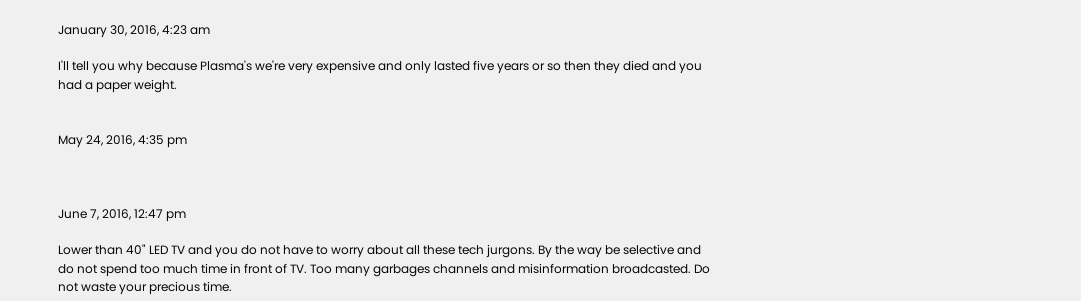January 30, 2016, 4:23 am

I'll tell you why because Plasma's we're very expensive and only lasted five years or so then they died and you had a paper weight.


May 24, 2016, 4:35 pm



June 7, 2016, 12:47 pm

Lower than 40" LED TV and you do not have to worry about all these tech jurgons. By the way be selective and do not spend too much time in front of TV. Too many garbages channels and misinformation broadcasted. Do not waste your precious time.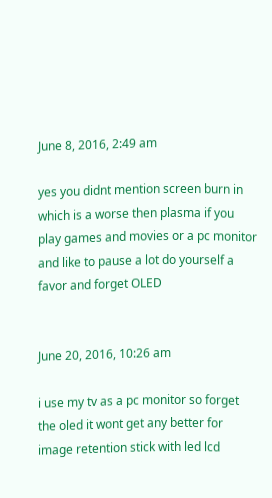June 8, 2016, 2:49 am

yes you didnt mention screen burn in which is a worse then plasma if you play games and movies or a pc monitor and like to pause a lot do yourself a favor and forget OLED


June 20, 2016, 10:26 am

i use my tv as a pc monitor so forget the oled it wont get any better for image retention stick with led lcd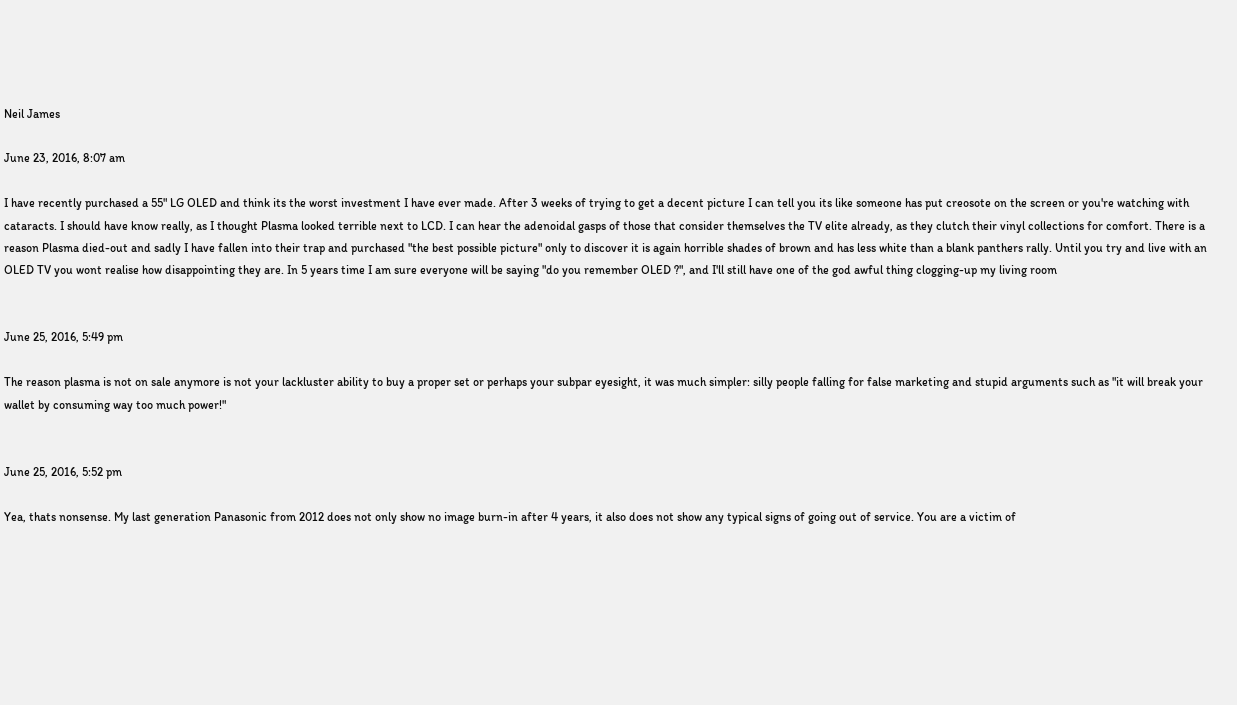Neil James

June 23, 2016, 8:07 am

I have recently purchased a 55" LG OLED and think its the worst investment I have ever made. After 3 weeks of trying to get a decent picture I can tell you its like someone has put creosote on the screen or you're watching with cataracts. I should have know really, as I thought Plasma looked terrible next to LCD. I can hear the adenoidal gasps of those that consider themselves the TV elite already, as they clutch their vinyl collections for comfort. There is a reason Plasma died-out and sadly I have fallen into their trap and purchased "the best possible picture" only to discover it is again horrible shades of brown and has less white than a blank panthers rally. Until you try and live with an OLED TV you wont realise how disappointing they are. In 5 years time I am sure everyone will be saying "do you remember OLED ?", and I'll still have one of the god awful thing clogging-up my living room


June 25, 2016, 5:49 pm

The reason plasma is not on sale anymore is not your lackluster ability to buy a proper set or perhaps your subpar eyesight, it was much simpler: silly people falling for false marketing and stupid arguments such as "it will break your wallet by consuming way too much power!"


June 25, 2016, 5:52 pm

Yea, thats nonsense. My last generation Panasonic from 2012 does not only show no image burn-in after 4 years, it also does not show any typical signs of going out of service. You are a victim of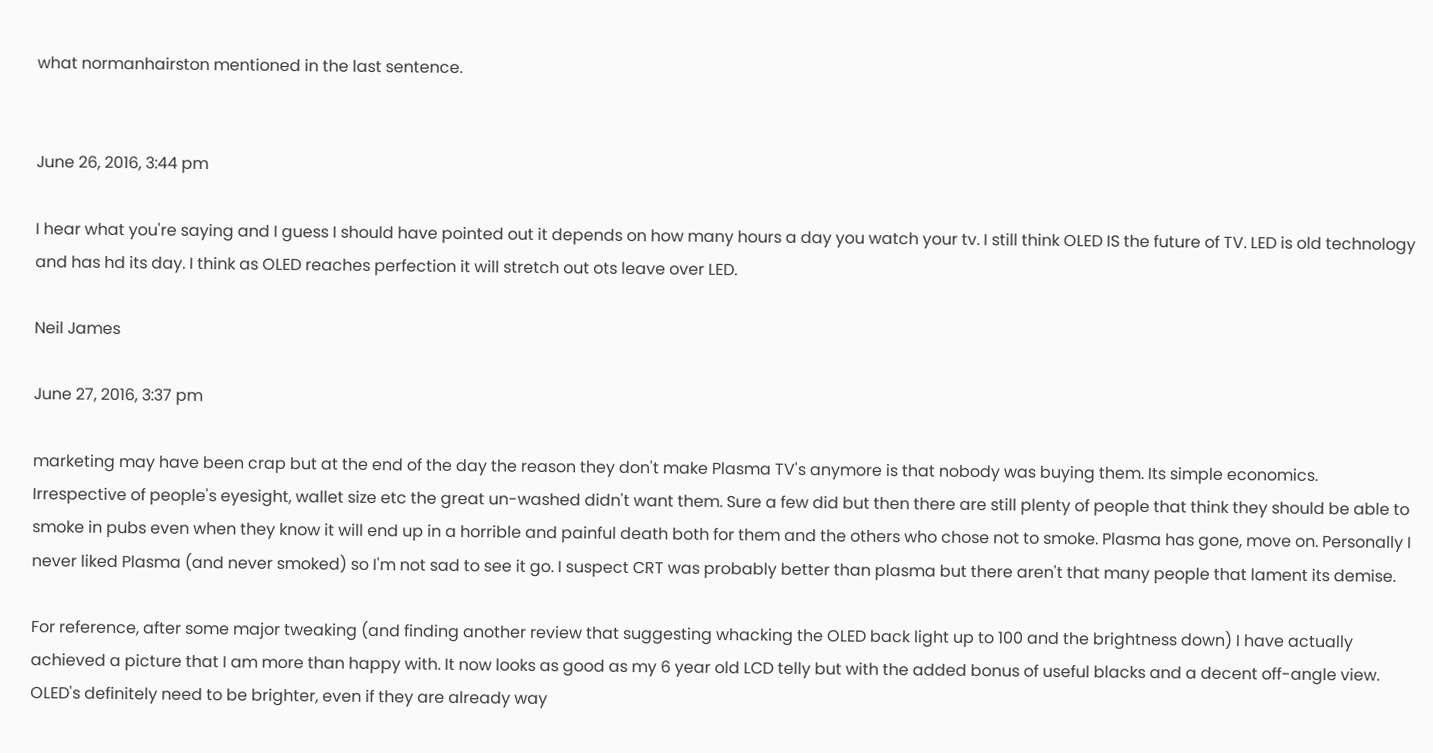what normanhairston mentioned in the last sentence.


June 26, 2016, 3:44 pm

I hear what you're saying and I guess I should have pointed out it depends on how many hours a day you watch your tv. I still think OLED IS the future of TV. LED is old technology and has hd its day. I think as OLED reaches perfection it will stretch out ots leave over LED.

Neil James

June 27, 2016, 3:37 pm

marketing may have been crap but at the end of the day the reason they don't make Plasma TV's anymore is that nobody was buying them. Its simple economics. Irrespective of people's eyesight, wallet size etc the great un-washed didn't want them. Sure a few did but then there are still plenty of people that think they should be able to smoke in pubs even when they know it will end up in a horrible and painful death both for them and the others who chose not to smoke. Plasma has gone, move on. Personally I never liked Plasma (and never smoked) so I'm not sad to see it go. I suspect CRT was probably better than plasma but there aren't that many people that lament its demise.

For reference, after some major tweaking (and finding another review that suggesting whacking the OLED back light up to 100 and the brightness down) I have actually achieved a picture that I am more than happy with. It now looks as good as my 6 year old LCD telly but with the added bonus of useful blacks and a decent off-angle view. OLED's definitely need to be brighter, even if they are already way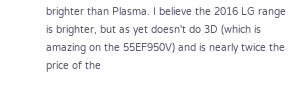brighter than Plasma. I believe the 2016 LG range is brighter, but as yet doesn't do 3D (which is amazing on the 55EF950V) and is nearly twice the price of the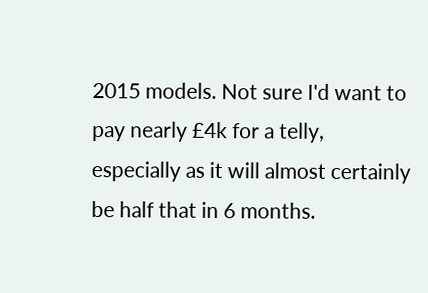2015 models. Not sure I'd want to pay nearly £4k for a telly, especially as it will almost certainly be half that in 6 months.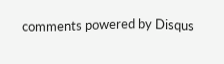comments powered by Disqus